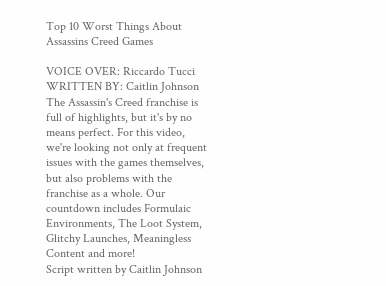Top 10 Worst Things About Assassins Creed Games

VOICE OVER: Riccardo Tucci WRITTEN BY: Caitlin Johnson
The Assassin's Creed franchise is full of highlights, but it's by no means perfect. For this video, we're looking not only at frequent issues with the games themselves, but also problems with the franchise as a whole. Our countdown includes Formulaic Environments, The Loot System, Glitchy Launches, Meaningless Content and more!
Script written by Caitlin Johnson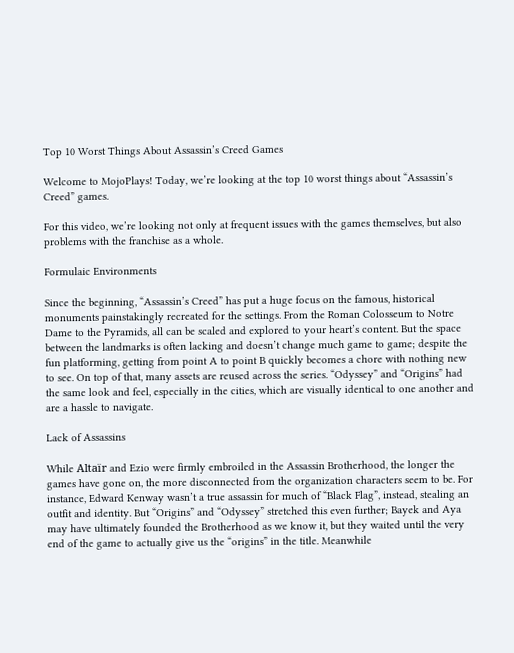Top 10 Worst Things About Assassin’s Creed Games

Welcome to MojoPlays! Today, we’re looking at the top 10 worst things about “Assassin’s Creed” games.

For this video, we’re looking not only at frequent issues with the games themselves, but also problems with the franchise as a whole.

Formulaic Environments

Since the beginning, “Assassin’s Creed” has put a huge focus on the famous, historical monuments painstakingly recreated for the settings. From the Roman Colosseum to Notre Dame to the Pyramids, all can be scaled and explored to your heart’s content. But the space between the landmarks is often lacking and doesn’t change much game to game; despite the fun platforming, getting from point A to point B quickly becomes a chore with nothing new to see. On top of that, many assets are reused across the series. “Odyssey” and “Origins” had the same look and feel, especially in the cities, which are visually identical to one another and are a hassle to navigate.

Lack of Assassins

While Altaïr and Ezio were firmly embroiled in the Assassin Brotherhood, the longer the games have gone on, the more disconnected from the organization characters seem to be. For instance, Edward Kenway wasn’t a true assassin for much of “Black Flag”, instead, stealing an outfit and identity. But “Origins” and “Odyssey” stretched this even further; Bayek and Aya may have ultimately founded the Brotherhood as we know it, but they waited until the very end of the game to actually give us the “origins” in the title. Meanwhile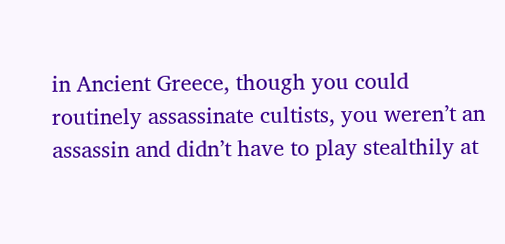in Ancient Greece, though you could routinely assassinate cultists, you weren’t an assassin and didn’t have to play stealthily at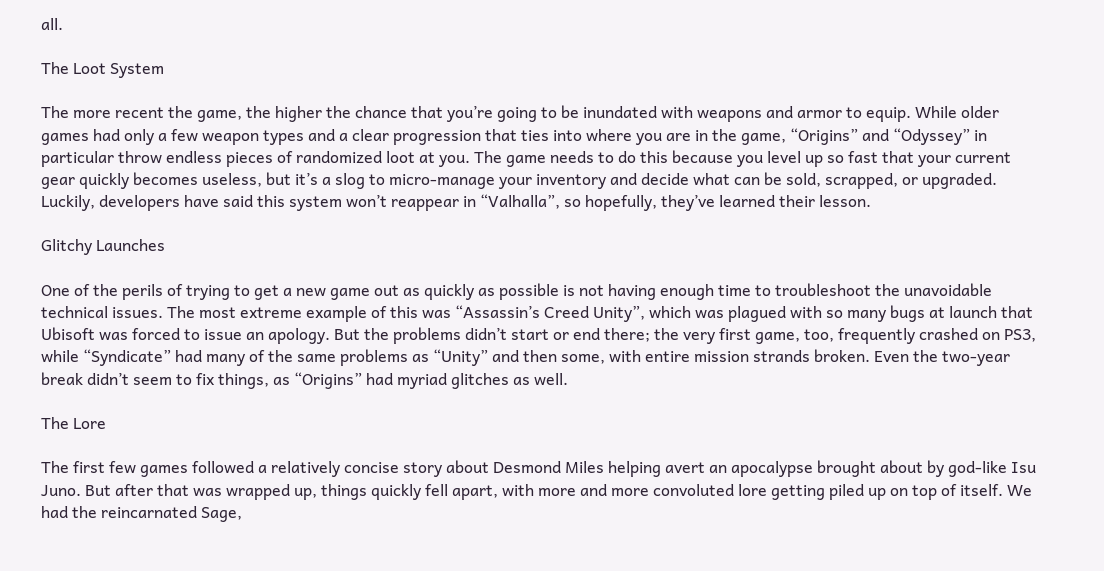all.

The Loot System

The more recent the game, the higher the chance that you’re going to be inundated with weapons and armor to equip. While older games had only a few weapon types and a clear progression that ties into where you are in the game, “Origins” and “Odyssey” in particular throw endless pieces of randomized loot at you. The game needs to do this because you level up so fast that your current gear quickly becomes useless, but it’s a slog to micro-manage your inventory and decide what can be sold, scrapped, or upgraded. Luckily, developers have said this system won’t reappear in “Valhalla”, so hopefully, they’ve learned their lesson.

Glitchy Launches

One of the perils of trying to get a new game out as quickly as possible is not having enough time to troubleshoot the unavoidable technical issues. The most extreme example of this was “Assassin’s Creed Unity”, which was plagued with so many bugs at launch that Ubisoft was forced to issue an apology. But the problems didn’t start or end there; the very first game, too, frequently crashed on PS3, while “Syndicate” had many of the same problems as “Unity” and then some, with entire mission strands broken. Even the two-year break didn’t seem to fix things, as “Origins” had myriad glitches as well.

The Lore

The first few games followed a relatively concise story about Desmond Miles helping avert an apocalypse brought about by god-like Isu Juno. But after that was wrapped up, things quickly fell apart, with more and more convoluted lore getting piled up on top of itself. We had the reincarnated Sage,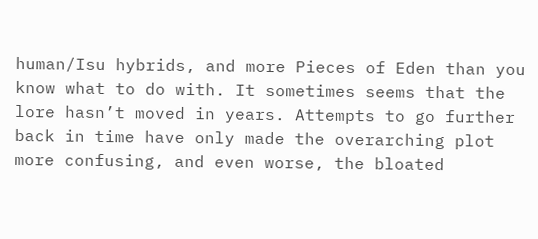human/Isu hybrids, and more Pieces of Eden than you know what to do with. It sometimes seems that the lore hasn’t moved in years. Attempts to go further back in time have only made the overarching plot more confusing, and even worse, the bloated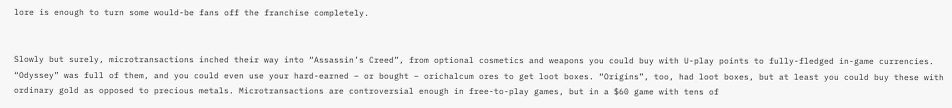lore is enough to turn some would-be fans off the franchise completely.


Slowly but surely, microtransactions inched their way into “Assassin’s Creed”, from optional cosmetics and weapons you could buy with U-play points to fully-fledged in-game currencies. “Odyssey” was full of them, and you could even use your hard-earned – or bought – orichalcum ores to get loot boxes. “Origins”, too, had loot boxes, but at least you could buy these with ordinary gold as opposed to precious metals. Microtransactions are controversial enough in free-to-play games, but in a $60 game with tens of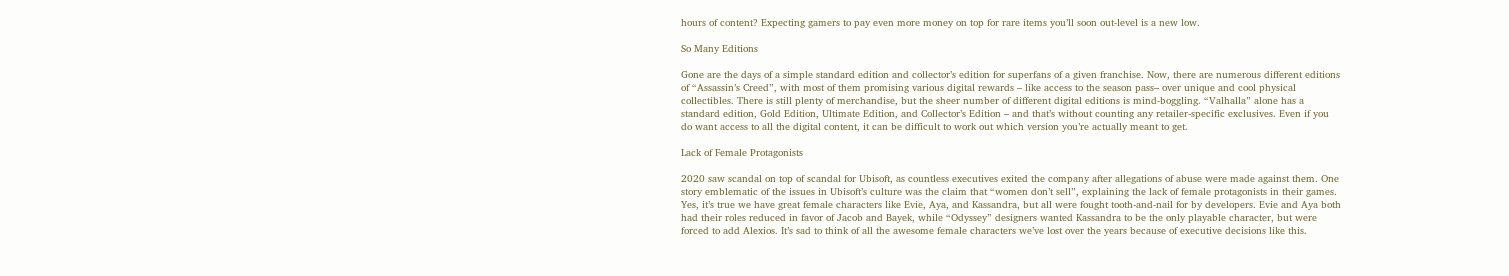hours of content? Expecting gamers to pay even more money on top for rare items you’ll soon out-level is a new low.

So Many Editions

Gone are the days of a simple standard edition and collector’s edition for superfans of a given franchise. Now, there are numerous different editions of “Assassin’s Creed”, with most of them promising various digital rewards – like access to the season pass– over unique and cool physical collectibles. There is still plenty of merchandise, but the sheer number of different digital editions is mind-boggling. “Valhalla” alone has a standard edition, Gold Edition, Ultimate Edition, and Collector’s Edition – and that’s without counting any retailer-specific exclusives. Even if you do want access to all the digital content, it can be difficult to work out which version you’re actually meant to get.

Lack of Female Protagonists

2020 saw scandal on top of scandal for Ubisoft, as countless executives exited the company after allegations of abuse were made against them. One story emblematic of the issues in Ubisoft’s culture was the claim that “women don’t sell”, explaining the lack of female protagonists in their games. Yes, it’s true we have great female characters like Evie, Aya, and Kassandra, but all were fought tooth-and-nail for by developers. Evie and Aya both had their roles reduced in favor of Jacob and Bayek, while “Odyssey” designers wanted Kassandra to be the only playable character, but were forced to add Alexios. It’s sad to think of all the awesome female characters we’ve lost over the years because of executive decisions like this.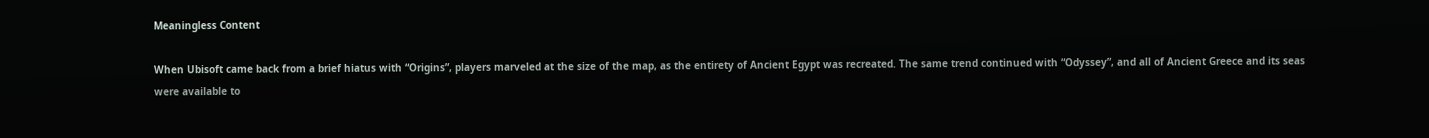Meaningless Content

When Ubisoft came back from a brief hiatus with “Origins”, players marveled at the size of the map, as the entirety of Ancient Egypt was recreated. The same trend continued with “Odyssey”, and all of Ancient Greece and its seas were available to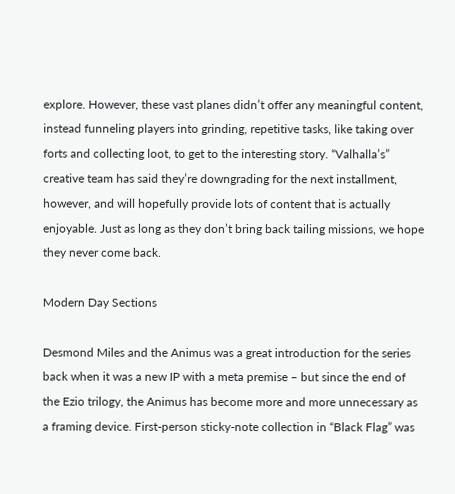explore. However, these vast planes didn’t offer any meaningful content, instead funneling players into grinding, repetitive tasks, like taking over forts and collecting loot, to get to the interesting story. “Valhalla’s” creative team has said they’re downgrading for the next installment, however, and will hopefully provide lots of content that is actually enjoyable. Just as long as they don’t bring back tailing missions, we hope they never come back.

Modern Day Sections

Desmond Miles and the Animus was a great introduction for the series back when it was a new IP with a meta premise – but since the end of the Ezio trilogy, the Animus has become more and more unnecessary as a framing device. First-person sticky-note collection in “Black Flag” was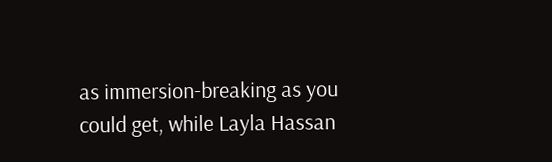as immersion-breaking as you could get, while Layla Hassan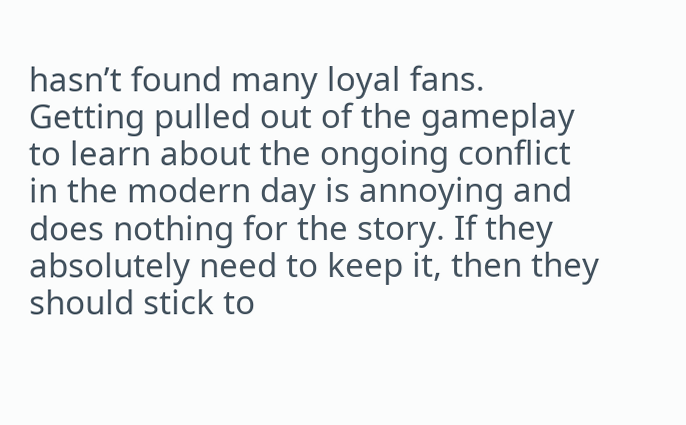hasn’t found many loyal fans. Getting pulled out of the gameplay to learn about the ongoing conflict in the modern day is annoying and does nothing for the story. If they absolutely need to keep it, then they should stick to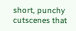short, punchy cutscenes that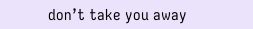don’t take you away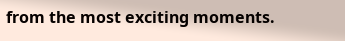from the most exciting moments.